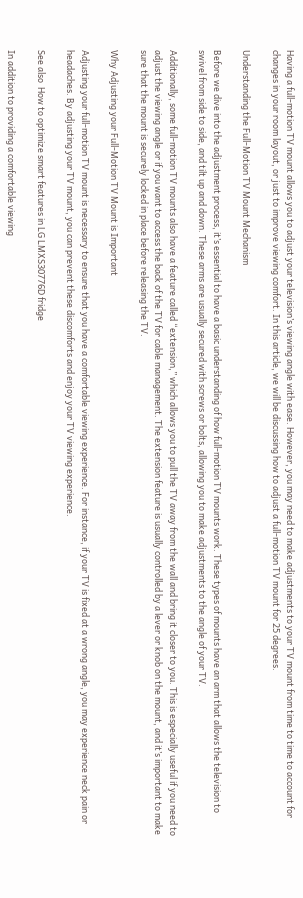Having a full-motion TV mount allows you to adjust your television’s viewing angle with ease. However, you may need to make adjustments to your TV mount from time to time to account for changes in your room layout, or just to improve viewing comfort. In this article, we will be discussing how to adjust a full-motion TV mount for 25 degrees.

Understanding the Full-Motion TV Mount Mechanism

Before we dive into the adjustment process, it’s essential to have a basic understanding of how full-motion TV mounts work. These types of mounts have an arm that allows the television to swivel from side to side, and tilt up and down. These arms are usually secured with screws or bolts, allowing you to make adjustments to the angle of your TV.

Additionally, some full-motion TV mounts also have a feature called “extension,” which allows you to pull the TV away from the wall and bring it closer to you. This is especially useful if you need to adjust the viewing angle or if you want to access the back of the TV for cable management. The extension feature is usually controlled by a lever or knob on the mount, and it’s important to make sure that the mount is securely locked in place before releasing the TV.

Why Adjusting your Full-Motion TV Mount is Important

Adjusting your full-motion TV mount is necessary to ensure that you have a comfortable viewing experience. For instance, if your TV is fixed at a wrong angle, you may experience neck pain or headaches. By adjusting your TV mount, you can prevent these discomforts and enjoy your TV viewing experience.

See also  How to optimize smart features in LG LMXS30776D fridge

In addition to providing a comfortable viewing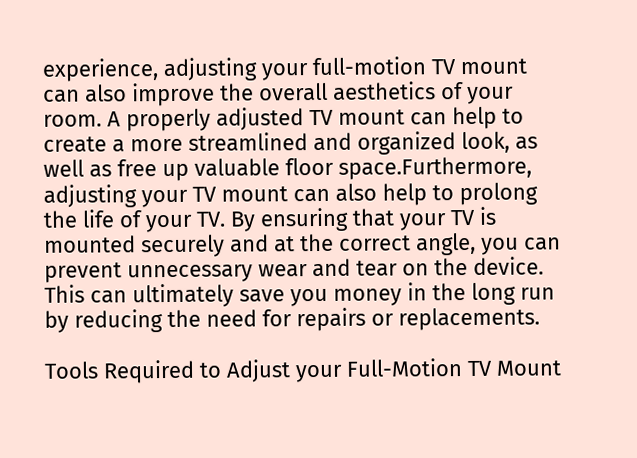experience, adjusting your full-motion TV mount can also improve the overall aesthetics of your room. A properly adjusted TV mount can help to create a more streamlined and organized look, as well as free up valuable floor space.Furthermore, adjusting your TV mount can also help to prolong the life of your TV. By ensuring that your TV is mounted securely and at the correct angle, you can prevent unnecessary wear and tear on the device. This can ultimately save you money in the long run by reducing the need for repairs or replacements.

Tools Required to Adjust your Full-Motion TV Mount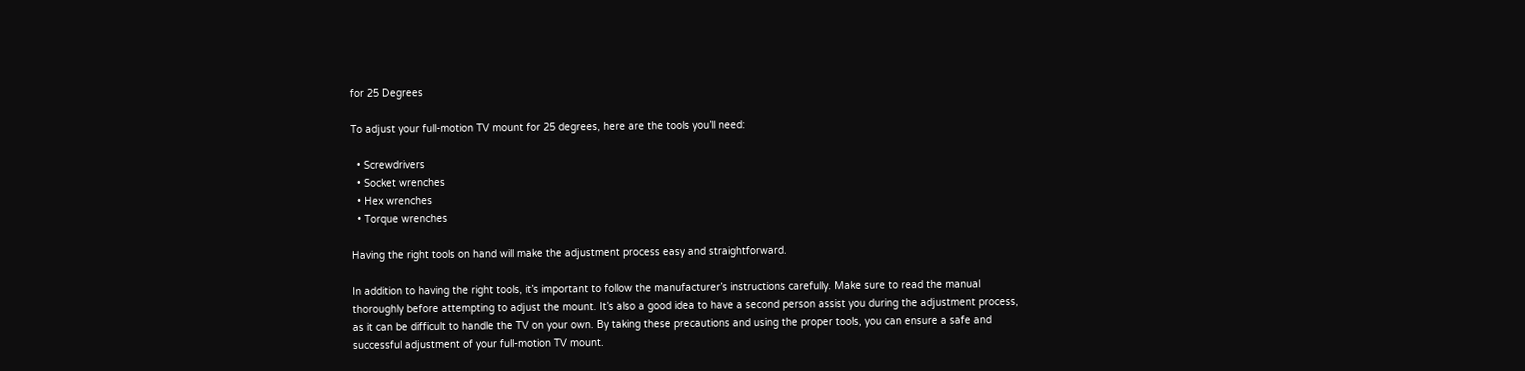for 25 Degrees

To adjust your full-motion TV mount for 25 degrees, here are the tools you’ll need:

  • Screwdrivers
  • Socket wrenches
  • Hex wrenches
  • Torque wrenches

Having the right tools on hand will make the adjustment process easy and straightforward.

In addition to having the right tools, it’s important to follow the manufacturer’s instructions carefully. Make sure to read the manual thoroughly before attempting to adjust the mount. It’s also a good idea to have a second person assist you during the adjustment process, as it can be difficult to handle the TV on your own. By taking these precautions and using the proper tools, you can ensure a safe and successful adjustment of your full-motion TV mount.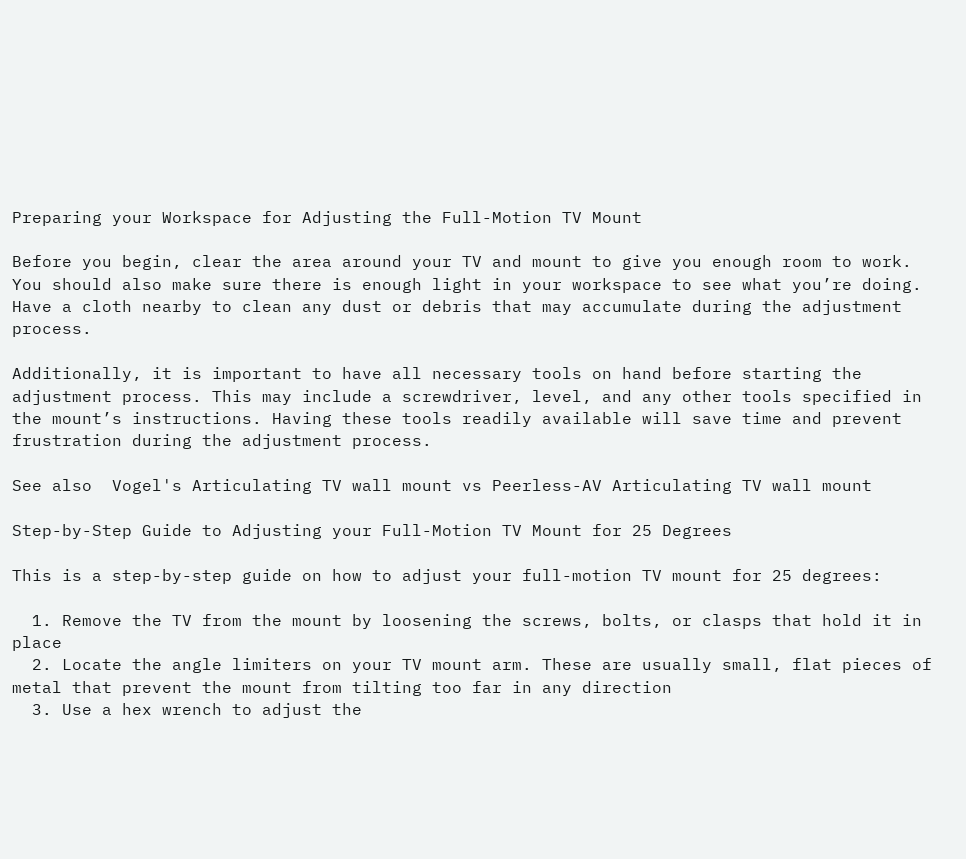Preparing your Workspace for Adjusting the Full-Motion TV Mount

Before you begin, clear the area around your TV and mount to give you enough room to work. You should also make sure there is enough light in your workspace to see what you’re doing. Have a cloth nearby to clean any dust or debris that may accumulate during the adjustment process.

Additionally, it is important to have all necessary tools on hand before starting the adjustment process. This may include a screwdriver, level, and any other tools specified in the mount’s instructions. Having these tools readily available will save time and prevent frustration during the adjustment process.

See also  Vogel's Articulating TV wall mount vs Peerless-AV Articulating TV wall mount

Step-by-Step Guide to Adjusting your Full-Motion TV Mount for 25 Degrees

This is a step-by-step guide on how to adjust your full-motion TV mount for 25 degrees:

  1. Remove the TV from the mount by loosening the screws, bolts, or clasps that hold it in place
  2. Locate the angle limiters on your TV mount arm. These are usually small, flat pieces of metal that prevent the mount from tilting too far in any direction
  3. Use a hex wrench to adjust the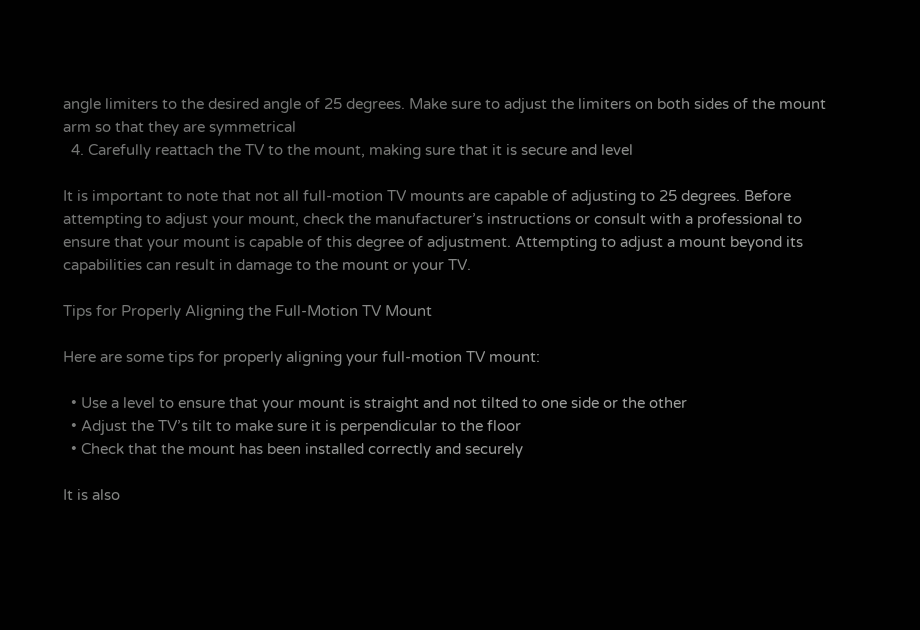angle limiters to the desired angle of 25 degrees. Make sure to adjust the limiters on both sides of the mount arm so that they are symmetrical
  4. Carefully reattach the TV to the mount, making sure that it is secure and level

It is important to note that not all full-motion TV mounts are capable of adjusting to 25 degrees. Before attempting to adjust your mount, check the manufacturer’s instructions or consult with a professional to ensure that your mount is capable of this degree of adjustment. Attempting to adjust a mount beyond its capabilities can result in damage to the mount or your TV.

Tips for Properly Aligning the Full-Motion TV Mount

Here are some tips for properly aligning your full-motion TV mount:

  • Use a level to ensure that your mount is straight and not tilted to one side or the other
  • Adjust the TV’s tilt to make sure it is perpendicular to the floor
  • Check that the mount has been installed correctly and securely

It is also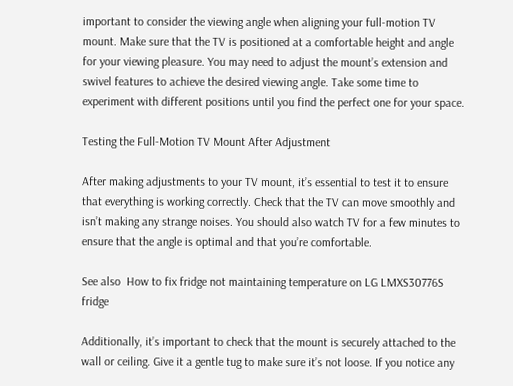important to consider the viewing angle when aligning your full-motion TV mount. Make sure that the TV is positioned at a comfortable height and angle for your viewing pleasure. You may need to adjust the mount’s extension and swivel features to achieve the desired viewing angle. Take some time to experiment with different positions until you find the perfect one for your space.

Testing the Full-Motion TV Mount After Adjustment

After making adjustments to your TV mount, it’s essential to test it to ensure that everything is working correctly. Check that the TV can move smoothly and isn’t making any strange noises. You should also watch TV for a few minutes to ensure that the angle is optimal and that you’re comfortable.

See also  How to fix fridge not maintaining temperature on LG LMXS30776S fridge

Additionally, it’s important to check that the mount is securely attached to the wall or ceiling. Give it a gentle tug to make sure it’s not loose. If you notice any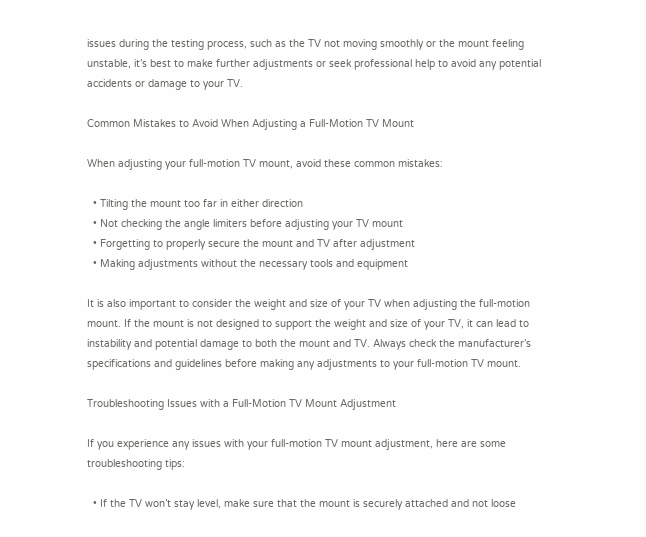issues during the testing process, such as the TV not moving smoothly or the mount feeling unstable, it’s best to make further adjustments or seek professional help to avoid any potential accidents or damage to your TV.

Common Mistakes to Avoid When Adjusting a Full-Motion TV Mount

When adjusting your full-motion TV mount, avoid these common mistakes:

  • Tilting the mount too far in either direction
  • Not checking the angle limiters before adjusting your TV mount
  • Forgetting to properly secure the mount and TV after adjustment
  • Making adjustments without the necessary tools and equipment

It is also important to consider the weight and size of your TV when adjusting the full-motion mount. If the mount is not designed to support the weight and size of your TV, it can lead to instability and potential damage to both the mount and TV. Always check the manufacturer’s specifications and guidelines before making any adjustments to your full-motion TV mount.

Troubleshooting Issues with a Full-Motion TV Mount Adjustment

If you experience any issues with your full-motion TV mount adjustment, here are some troubleshooting tips:

  • If the TV won’t stay level, make sure that the mount is securely attached and not loose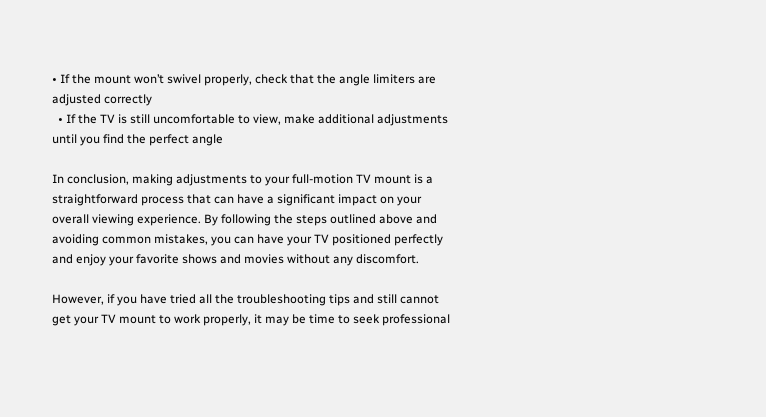• If the mount won’t swivel properly, check that the angle limiters are adjusted correctly
  • If the TV is still uncomfortable to view, make additional adjustments until you find the perfect angle

In conclusion, making adjustments to your full-motion TV mount is a straightforward process that can have a significant impact on your overall viewing experience. By following the steps outlined above and avoiding common mistakes, you can have your TV positioned perfectly and enjoy your favorite shows and movies without any discomfort.

However, if you have tried all the troubleshooting tips and still cannot get your TV mount to work properly, it may be time to seek professional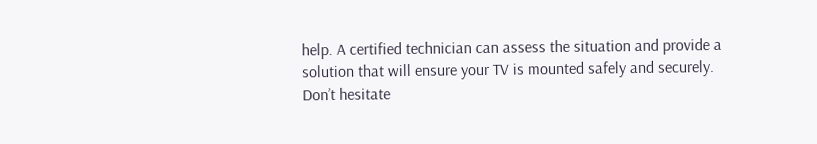help. A certified technician can assess the situation and provide a solution that will ensure your TV is mounted safely and securely. Don’t hesitate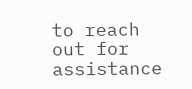to reach out for assistance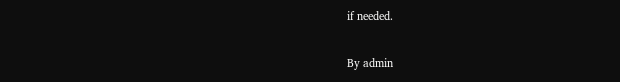if needed.

By admin